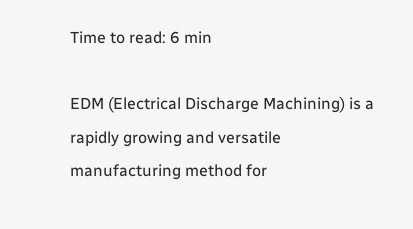Time to read: 6 min

EDM (Electrical Discharge Machining) is a rapidly growing and versatile manufacturing method for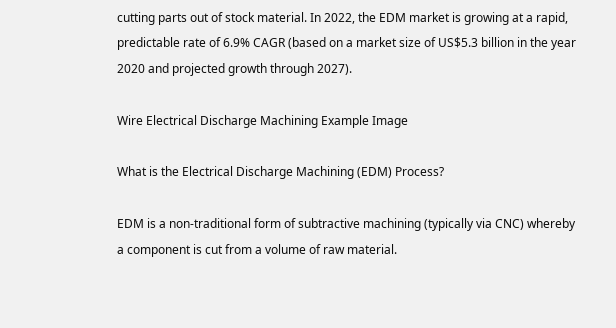cutting parts out of stock material. In 2022, the EDM market is growing at a rapid, predictable rate of 6.9% CAGR (based on a market size of US$5.3 billion in the year 2020 and projected growth through 2027).

Wire Electrical Discharge Machining Example Image

What is the Electrical Discharge Machining (EDM) Process?

EDM is a non-traditional form of subtractive machining (typically via CNC) whereby a component is cut from a volume of raw material.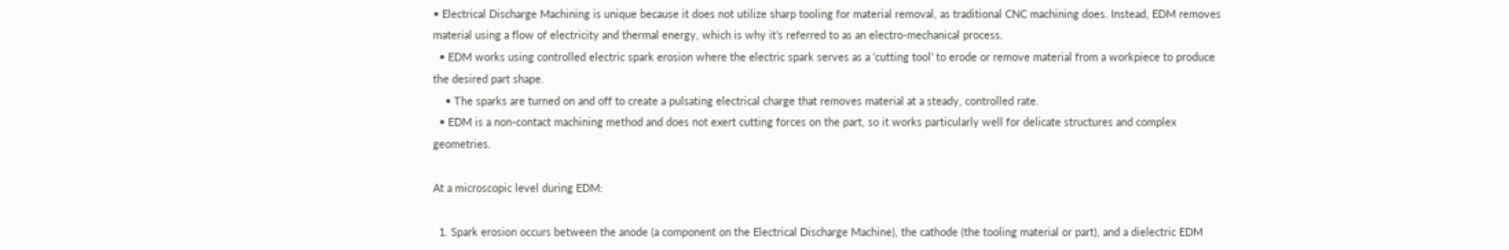• Electrical Discharge Machining is unique because it does not utilize sharp tooling for material removal, as traditional CNC machining does. Instead, EDM removes material using a flow of electricity and thermal energy, which is why it’s referred to as an electro-mechanical process.
  • EDM works using controlled electric spark erosion where the electric spark serves as a ‘cutting tool’ to erode or remove material from a workpiece to produce the desired part shape.
    • The sparks are turned on and off to create a pulsating electrical charge that removes material at a steady, controlled rate.
  • EDM is a non-contact machining method and does not exert cutting forces on the part, so it works particularly well for delicate structures and complex geometries.

At a microscopic level during EDM:

  1. Spark erosion occurs between the anode (a component on the Electrical Discharge Machine), the cathode (the tooling material or part), and a dielectric EDM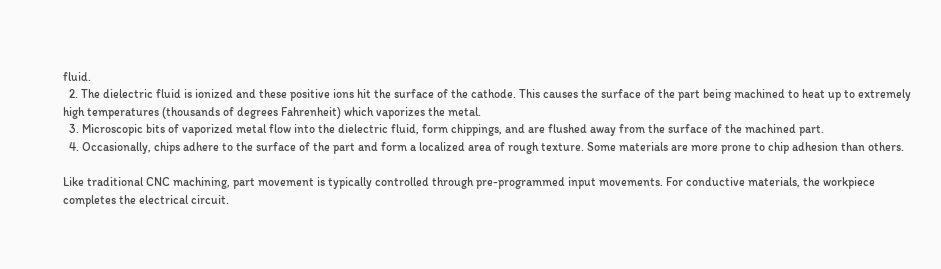fluid.
  2. The dielectric fluid is ionized and these positive ions hit the surface of the cathode. This causes the surface of the part being machined to heat up to extremely high temperatures (thousands of degrees Fahrenheit) which vaporizes the metal.
  3. Microscopic bits of vaporized metal flow into the dielectric fluid, form chippings, and are flushed away from the surface of the machined part.
  4. Occasionally, chips adhere to the surface of the part and form a localized area of rough texture. Some materials are more prone to chip adhesion than others.

Like traditional CNC machining, part movement is typically controlled through pre-programmed input movements. For conductive materials, the workpiece completes the electrical circuit.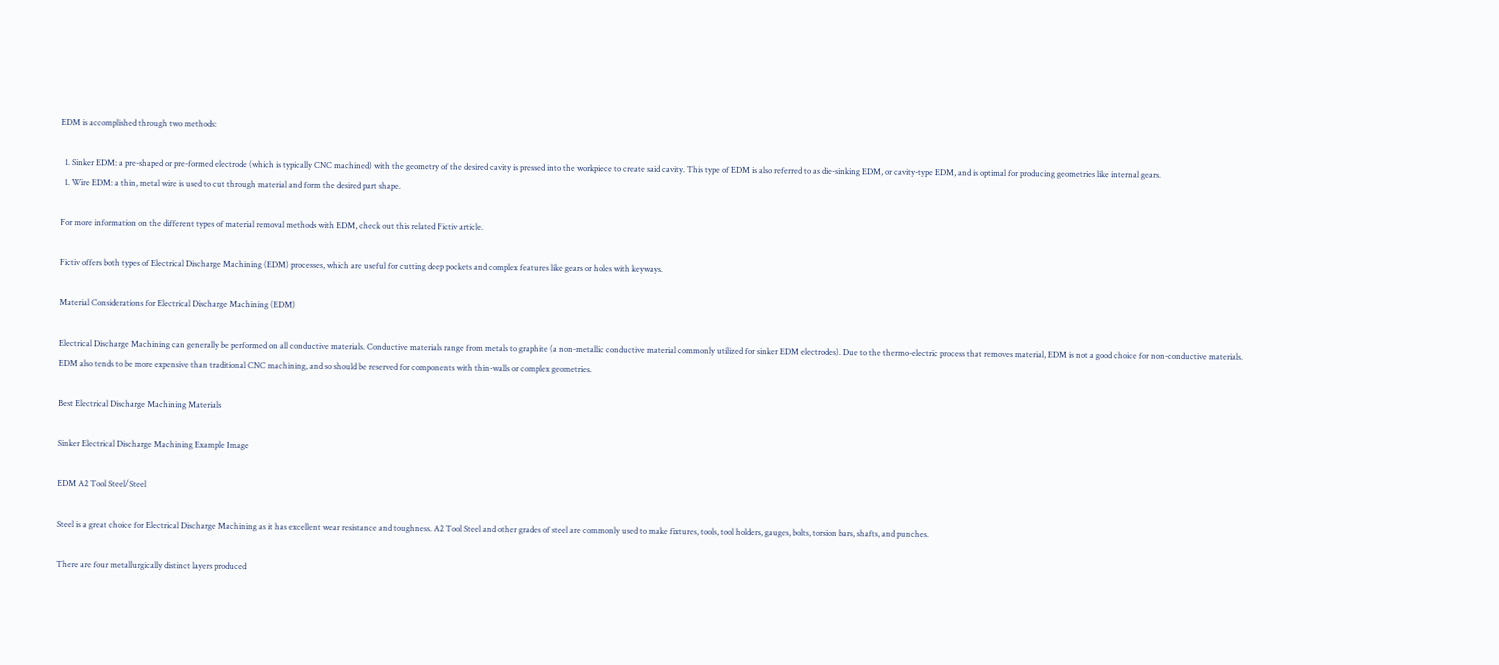EDM is accomplished through two methods:

  1. Sinker EDM: a pre-shaped or pre-formed electrode (which is typically CNC machined) with the geometry of the desired cavity is pressed into the workpiece to create said cavity. This type of EDM is also referred to as die-sinking EDM, or cavity-type EDM, and is optimal for producing geometries like internal gears.
  1. Wire EDM: a thin, metal wire is used to cut through material and form the desired part shape.

For more information on the different types of material removal methods with EDM, check out this related Fictiv article.

Fictiv offers both types of Electrical Discharge Machining (EDM) processes, which are useful for cutting deep pockets and complex features like gears or holes with keyways.

Material Considerations for Electrical Discharge Machining (EDM)

Electrical Discharge Machining can generally be performed on all conductive materials. Conductive materials range from metals to graphite (a non-metallic conductive material commonly utilized for sinker EDM electrodes). Due to the thermo-electric process that removes material, EDM is not a good choice for non-conductive materials. EDM also tends to be more expensive than traditional CNC machining, and so should be reserved for components with thin-walls or complex geometries.

Best Electrical Discharge Machining Materials

Sinker Electrical Discharge Machining Example Image

EDM A2 Tool Steel/Steel

Steel is a great choice for Electrical Discharge Machining as it has excellent wear resistance and toughness. A2 Tool Steel and other grades of steel are commonly used to make fixtures, tools, tool holders, gauges, bolts, torsion bars, shafts, and punches.

There are four metallurgically distinct layers produced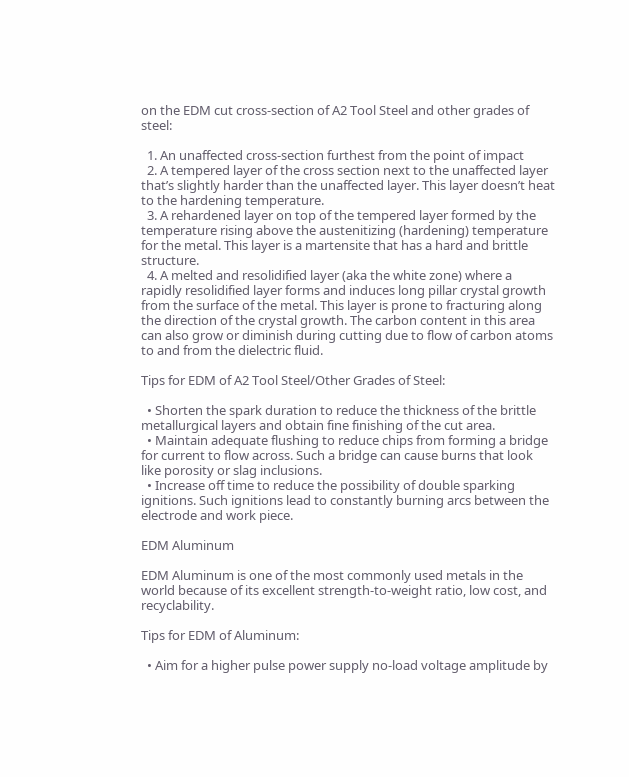on the EDM cut cross-section of A2 Tool Steel and other grades of steel:

  1. An unaffected cross-section furthest from the point of impact
  2. A tempered layer of the cross section next to the unaffected layer that’s slightly harder than the unaffected layer. This layer doesn’t heat to the hardening temperature.
  3. A rehardened layer on top of the tempered layer formed by the temperature rising above the austenitizing (hardening) temperature for the metal. This layer is a martensite that has a hard and brittle structure.
  4. A melted and resolidified layer (aka the white zone) where a rapidly resolidified layer forms and induces long pillar crystal growth from the surface of the metal. This layer is prone to fracturing along the direction of the crystal growth. The carbon content in this area can also grow or diminish during cutting due to flow of carbon atoms to and from the dielectric fluid.

Tips for EDM of A2 Tool Steel/Other Grades of Steel:

  • Shorten the spark duration to reduce the thickness of the brittle metallurgical layers and obtain fine finishing of the cut area.
  • Maintain adequate flushing to reduce chips from forming a bridge for current to flow across. Such a bridge can cause burns that look like porosity or slag inclusions.
  • Increase off time to reduce the possibility of double sparking ignitions. Such ignitions lead to constantly burning arcs between the electrode and work piece.

EDM Aluminum

EDM Aluminum is one of the most commonly used metals in the world because of its excellent strength-to-weight ratio, low cost, and recyclability.

Tips for EDM of Aluminum:

  • Aim for a higher pulse power supply no-load voltage amplitude by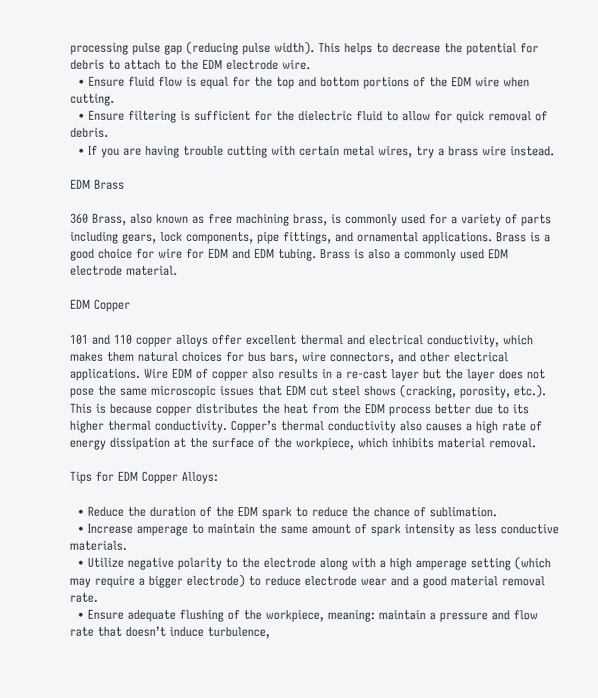processing pulse gap (reducing pulse width). This helps to decrease the potential for debris to attach to the EDM electrode wire.
  • Ensure fluid flow is equal for the top and bottom portions of the EDM wire when cutting.
  • Ensure filtering is sufficient for the dielectric fluid to allow for quick removal of debris.
  • If you are having trouble cutting with certain metal wires, try a brass wire instead.

EDM Brass

360 Brass, also known as free machining brass, is commonly used for a variety of parts including gears, lock components, pipe fittings, and ornamental applications. Brass is a good choice for wire for EDM and EDM tubing. Brass is also a commonly used EDM electrode material.

EDM Copper

101 and 110 copper alloys offer excellent thermal and electrical conductivity, which makes them natural choices for bus bars, wire connectors, and other electrical applications. Wire EDM of copper also results in a re-cast layer but the layer does not pose the same microscopic issues that EDM cut steel shows (cracking, porosity, etc.). This is because copper distributes the heat from the EDM process better due to its higher thermal conductivity. Copper’s thermal conductivity also causes a high rate of energy dissipation at the surface of the workpiece, which inhibits material removal.

Tips for EDM Copper Alloys:

  • Reduce the duration of the EDM spark to reduce the chance of sublimation.
  • Increase amperage to maintain the same amount of spark intensity as less conductive materials.
  • Utilize negative polarity to the electrode along with a high amperage setting (which may require a bigger electrode) to reduce electrode wear and a good material removal rate.
  • Ensure adequate flushing of the workpiece, meaning: maintain a pressure and flow rate that doesn’t induce turbulence,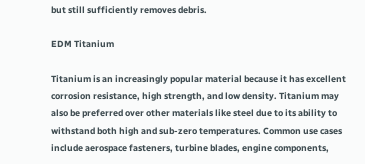but still sufficiently removes debris.

EDM Titanium

Titanium is an increasingly popular material because it has excellent corrosion resistance, high strength, and low density. Titanium may also be preferred over other materials like steel due to its ability to withstand both high and sub-zero temperatures. Common use cases include aerospace fasteners, turbine blades, engine components,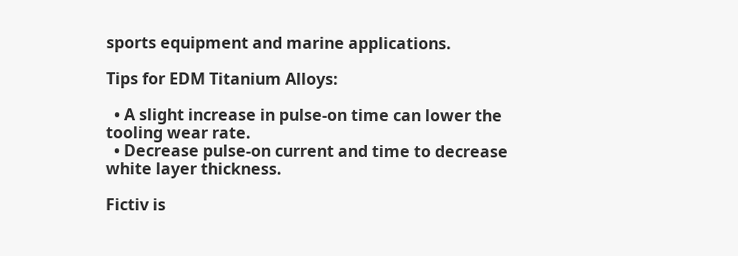sports equipment and marine applications.

Tips for EDM Titanium Alloys:

  • A slight increase in pulse-on time can lower the tooling wear rate.
  • Decrease pulse-on current and time to decrease white layer thickness.

Fictiv is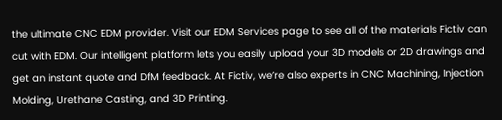the ultimate CNC EDM provider. Visit our EDM Services page to see all of the materials Fictiv can cut with EDM. Our intelligent platform lets you easily upload your 3D models or 2D drawings and get an instant quote and DfM feedback. At Fictiv, we’re also experts in CNC Machining, Injection Molding, Urethane Casting, and 3D Printing.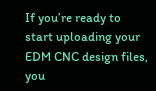If you’re ready to start uploading your EDM CNC design files, you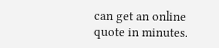can get an online quote in minutes.